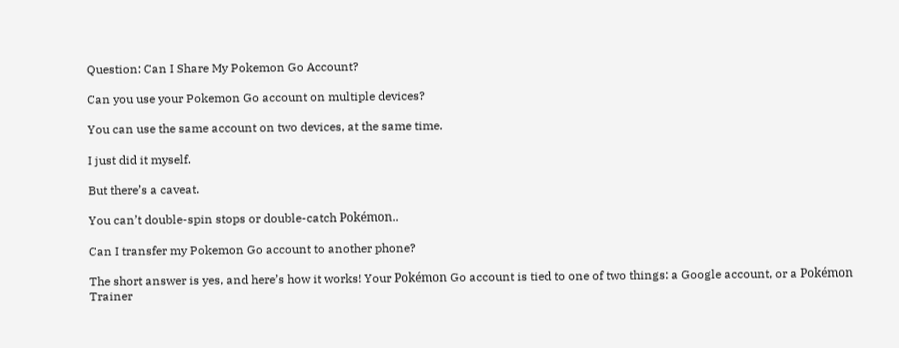Question: Can I Share My Pokemon Go Account?

Can you use your Pokemon Go account on multiple devices?

You can use the same account on two devices, at the same time.

I just did it myself.

But there’s a caveat.

You can’t double-spin stops or double-catch Pokémon..

Can I transfer my Pokemon Go account to another phone?

The short answer is yes, and here’s how it works! Your Pokémon Go account is tied to one of two things: a Google account, or a Pokémon Trainer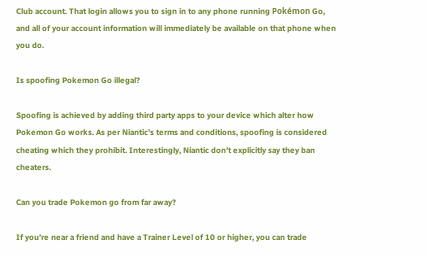Club account. That login allows you to sign in to any phone running Pokémon Go, and all of your account information will immediately be available on that phone when you do.

Is spoofing Pokemon Go illegal?

Spoofing is achieved by adding third party apps to your device which alter how Pokemon Go works. As per Niantic’s terms and conditions, spoofing is considered cheating which they prohibit. Interestingly, Niantic don’t explicitly say they ban cheaters.

Can you trade Pokemon go from far away?

If you’re near a friend and have a Trainer Level of 10 or higher, you can trade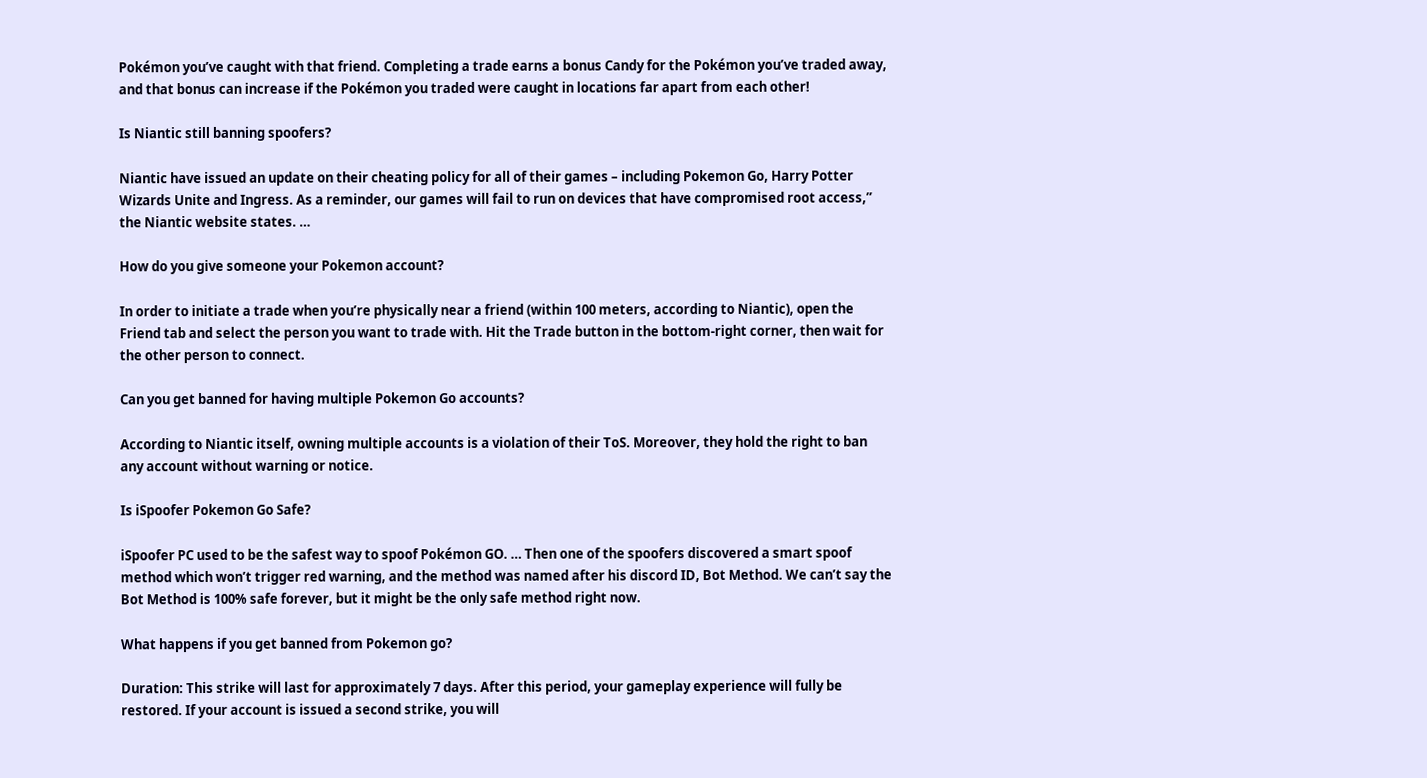Pokémon you’ve caught with that friend. Completing a trade earns a bonus Candy for the Pokémon you’ve traded away, and that bonus can increase if the Pokémon you traded were caught in locations far apart from each other!

Is Niantic still banning spoofers?

Niantic have issued an update on their cheating policy for all of their games – including Pokemon Go, Harry Potter Wizards Unite and Ingress. As a reminder, our games will fail to run on devices that have compromised root access,” the Niantic website states. …

How do you give someone your Pokemon account?

In order to initiate a trade when you’re physically near a friend (within 100 meters, according to Niantic), open the Friend tab and select the person you want to trade with. Hit the Trade button in the bottom-right corner, then wait for the other person to connect.

Can you get banned for having multiple Pokemon Go accounts?

According to Niantic itself, owning multiple accounts is a violation of their ToS. Moreover, they hold the right to ban any account without warning or notice.

Is iSpoofer Pokemon Go Safe?

iSpoofer PC used to be the safest way to spoof Pokémon GO. … Then one of the spoofers discovered a smart spoof method which won’t trigger red warning, and the method was named after his discord ID, Bot Method. We can’t say the Bot Method is 100% safe forever, but it might be the only safe method right now.

What happens if you get banned from Pokemon go?

Duration: This strike will last for approximately 7 days. After this period, your gameplay experience will fully be restored. If your account is issued a second strike, you will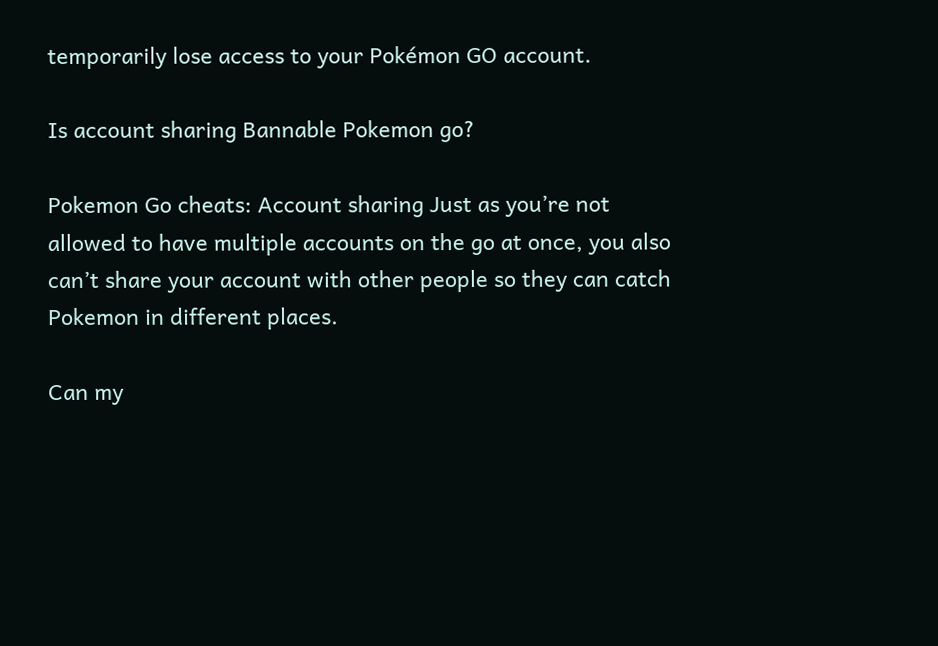temporarily lose access to your Pokémon GO account.

Is account sharing Bannable Pokemon go?

Pokemon Go cheats: Account sharing Just as you’re not allowed to have multiple accounts on the go at once, you also can’t share your account with other people so they can catch Pokemon in different places.

Can my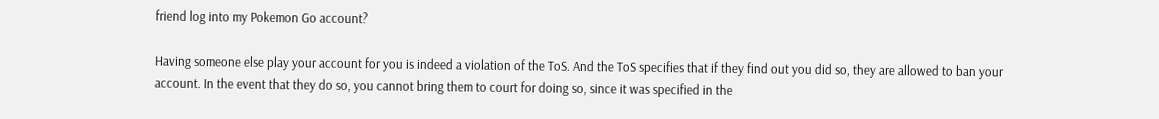friend log into my Pokemon Go account?

Having someone else play your account for you is indeed a violation of the ToS. And the ToS specifies that if they find out you did so, they are allowed to ban your account. In the event that they do so, you cannot bring them to court for doing so, since it was specified in the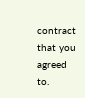contract that you agreed to.